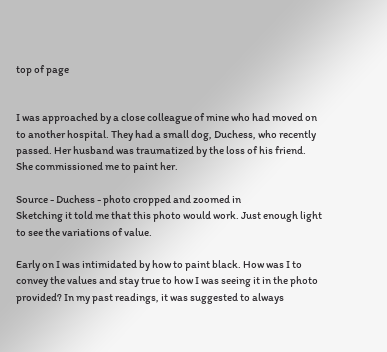top of page


I was approached by a close colleague of mine who had moved on to another hospital. They had a small dog, Duchess, who recently passed. Her husband was traumatized by the loss of his friend. She commissioned me to paint her.

Source - Duchess - photo cropped and zoomed in
Sketching it told me that this photo would work. Just enough light to see the variations of value.

Early on I was intimidated by how to paint black. How was I to convey the values and stay true to how I was seeing it in the photo provided? In my past readings, it was suggested to always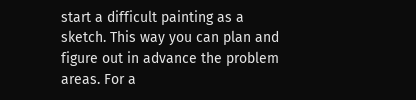start a difficult painting as a sketch. This way you can plan and figure out in advance the problem areas. For a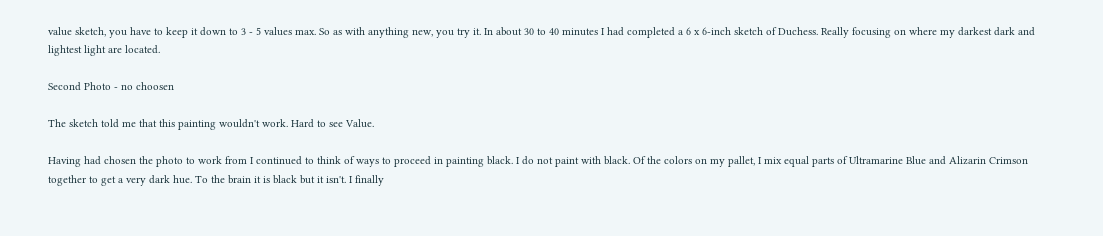value sketch, you have to keep it down to 3 - 5 values max. So as with anything new, you try it. In about 30 to 40 minutes I had completed a 6 x 6-inch sketch of Duchess. Really focusing on where my darkest dark and lightest light are located.

Second Photo - no choosen

The sketch told me that this painting wouldn't work. Hard to see Value.

Having had chosen the photo to work from I continued to think of ways to proceed in painting black. I do not paint with black. Of the colors on my pallet, I mix equal parts of Ultramarine Blue and Alizarin Crimson together to get a very dark hue. To the brain it is black but it isn't. I finally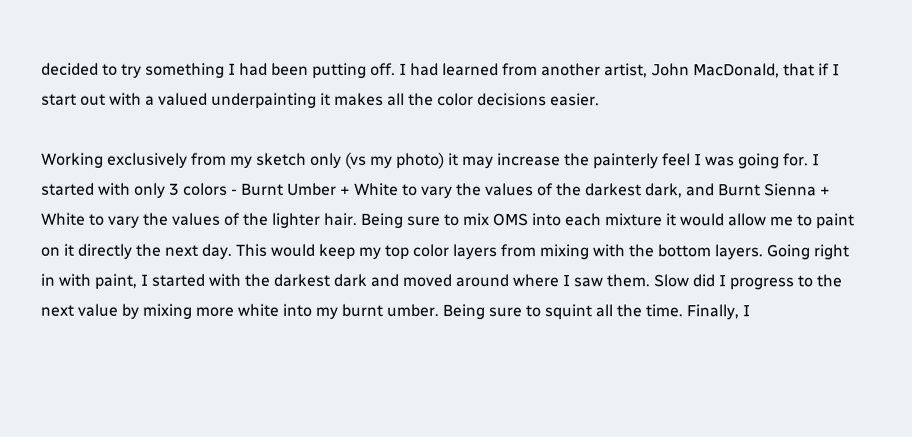decided to try something I had been putting off. I had learned from another artist, John MacDonald, that if I start out with a valued underpainting it makes all the color decisions easier.

Working exclusively from my sketch only (vs my photo) it may increase the painterly feel I was going for. I started with only 3 colors - Burnt Umber + White to vary the values of the darkest dark, and Burnt Sienna + White to vary the values of the lighter hair. Being sure to mix OMS into each mixture it would allow me to paint on it directly the next day. This would keep my top color layers from mixing with the bottom layers. Going right in with paint, I started with the darkest dark and moved around where I saw them. Slow did I progress to the next value by mixing more white into my burnt umber. Being sure to squint all the time. Finally, I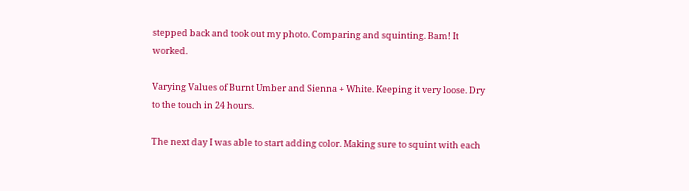stepped back and took out my photo. Comparing and squinting. Bam! It worked.

Varying Values of Burnt Umber and Sienna + White. Keeping it very loose. Dry to the touch in 24 hours.

The next day I was able to start adding color. Making sure to squint with each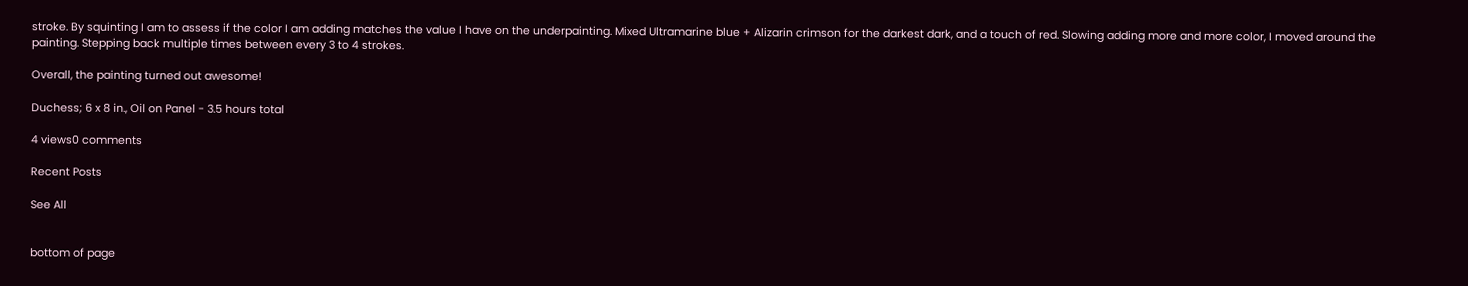stroke. By squinting I am to assess if the color I am adding matches the value I have on the underpainting. Mixed Ultramarine blue + Alizarin crimson for the darkest dark, and a touch of red. Slowing adding more and more color, I moved around the painting. Stepping back multiple times between every 3 to 4 strokes.

Overall, the painting turned out awesome!

Duchess; 6 x 8 in., Oil on Panel - 3.5 hours total

4 views0 comments

Recent Posts

See All


bottom of page